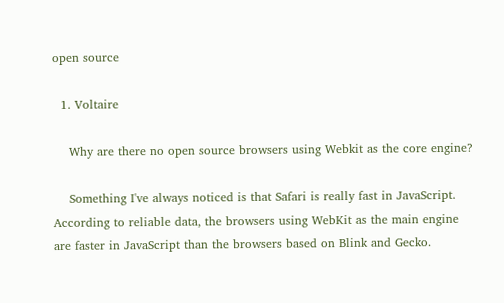open source

  1. Voltaire

    Why are there no open source browsers using Webkit as the core engine?

    Something I've always noticed is that Safari is really fast in JavaScript. According to reliable data, the browsers using WebKit as the main engine are faster in JavaScript than the browsers based on Blink and Gecko.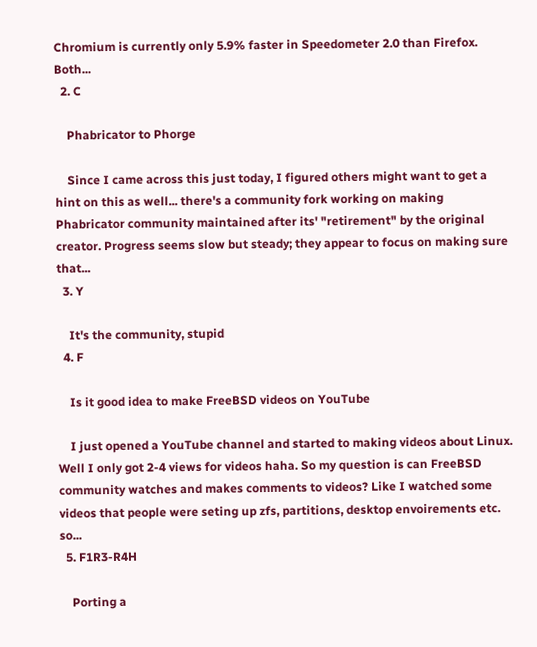Chromium is currently only 5.9% faster in Speedometer 2.0 than Firefox. Both...
  2. C

    Phabricator to Phorge

    Since I came across this just today, I figured others might want to get a hint on this as well... there's a community fork working on making Phabricator community maintained after its' "retirement" by the original creator. Progress seems slow but steady; they appear to focus on making sure that...
  3. Y

    It's the community, stupid
  4. F

    Is it good idea to make FreeBSD videos on YouTube

    I just opened a YouTube channel and started to making videos about Linux. Well I only got 2-4 views for videos haha. So my question is can FreeBSD community watches and makes comments to videos? Like I watched some videos that people were seting up zfs, partitions, desktop envoirements etc. so...
  5. F1R3-R4H

    Porting a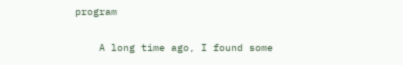program

    A long time ago, I found some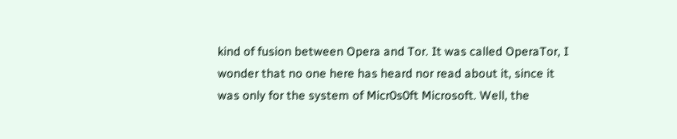kind of fusion between Opera and Tor. It was called OperaTor, I wonder that no one here has heard nor read about it, since it was only for the system of Micr0s0ft Microsoft. Well, the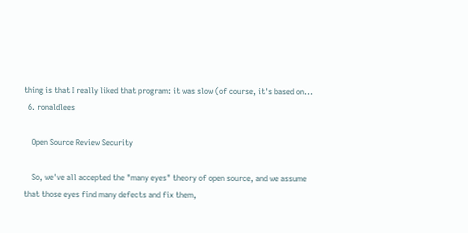thing is that I really liked that program: it was slow (of course, it's based on...
  6. ronaldlees

    Open Source Review Security

    So, we've all accepted the "many eyes" theory of open source, and we assume that those eyes find many defects and fix them,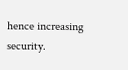hence increasing security.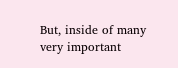But, inside of many very important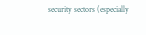security sectors (especially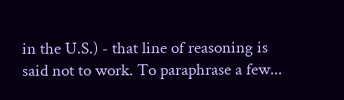in the U.S.) - that line of reasoning is said not to work. To paraphrase a few...